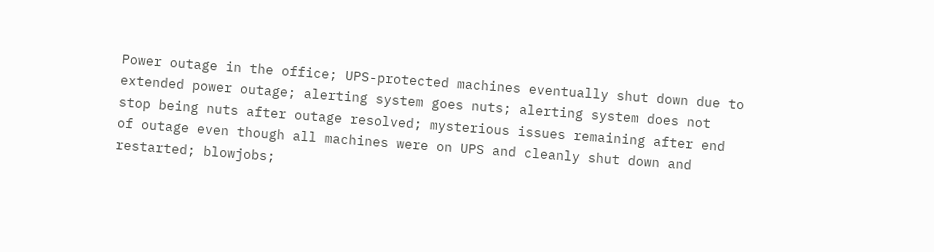Power outage in the office; UPS-protected machines eventually shut down due to extended power outage; alerting system goes nuts; alerting system does not stop being nuts after outage resolved; mysterious issues remaining after end of outage even though all machines were on UPS and cleanly shut down and restarted; blowjobs;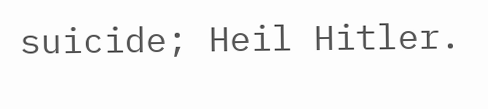suicide; Heil Hitler.